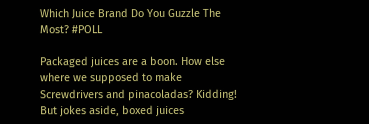Which Juice Brand Do You Guzzle The Most? #POLL

Packaged juices are a boon. How else where we supposed to make Screwdrivers and pinacoladas? Kidding! But jokes aside, boxed juices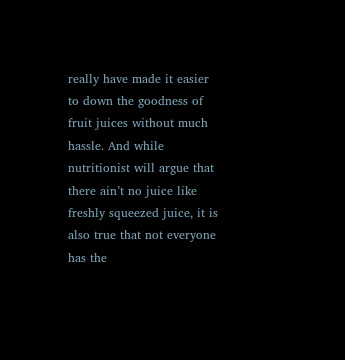really have made it easier to down the goodness of fruit juices without much hassle. And while nutritionist will argue that there ain’t no juice like freshly squeezed juice, it is also true that not everyone has the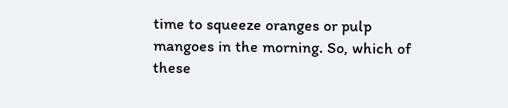time to squeeze oranges or pulp mangoes in the morning. So, which of these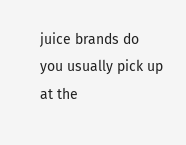juice brands do you usually pick up at the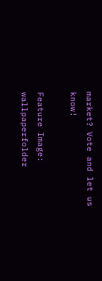market? Vote and let us know!

Feature Image: wallpaperfolder